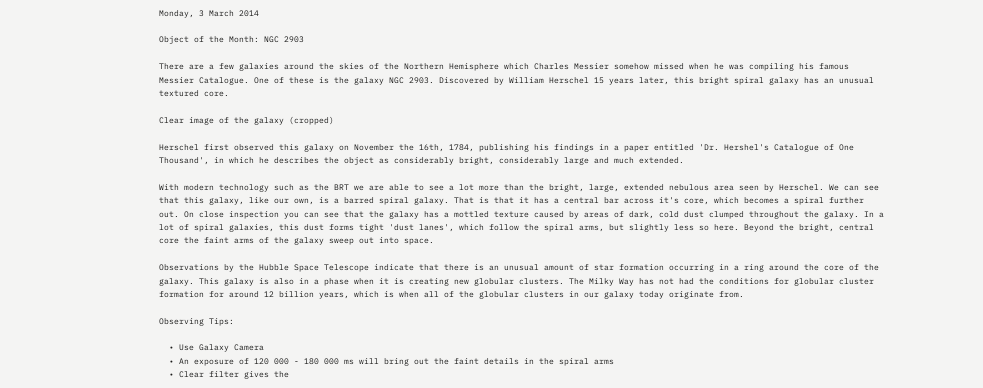Monday, 3 March 2014

Object of the Month: NGC 2903

There are a few galaxies around the skies of the Northern Hemisphere which Charles Messier somehow missed when he was compiling his famous Messier Catalogue. One of these is the galaxy NGC 2903. Discovered by William Herschel 15 years later, this bright spiral galaxy has an unusual textured core.

Clear image of the galaxy (cropped)

Herschel first observed this galaxy on November the 16th, 1784, publishing his findings in a paper entitled 'Dr. Hershel's Catalogue of One Thousand', in which he describes the object as considerably bright, considerably large and much extended.

With modern technology such as the BRT we are able to see a lot more than the bright, large, extended nebulous area seen by Herschel. We can see that this galaxy, like our own, is a barred spiral galaxy. That is that it has a central bar across it's core, which becomes a spiral further out. On close inspection you can see that the galaxy has a mottled texture caused by areas of dark, cold dust clumped throughout the galaxy. In a lot of spiral galaxies, this dust forms tight 'dust lanes', which follow the spiral arms, but slightly less so here. Beyond the bright, central core the faint arms of the galaxy sweep out into space.

Observations by the Hubble Space Telescope indicate that there is an unusual amount of star formation occurring in a ring around the core of the galaxy. This galaxy is also in a phase when it is creating new globular clusters. The Milky Way has not had the conditions for globular cluster formation for around 12 billion years, which is when all of the globular clusters in our galaxy today originate from.

Observing Tips:

  • Use Galaxy Camera
  • An exposure of 120 000 - 180 000 ms will bring out the faint details in the spiral arms
  • Clear filter gives the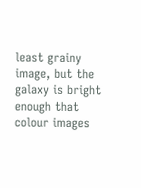least grainy image, but the galaxy is bright enough that colour images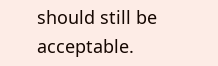should still be acceptable.